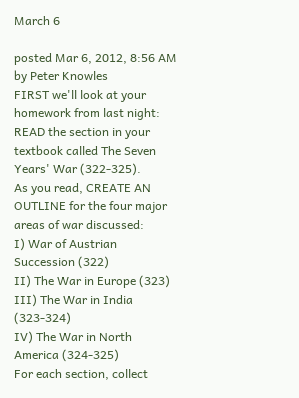March 6

posted Mar 6, 2012, 8:56 AM by Peter Knowles
FIRST we'll look at your homework from last night:
READ the section in your textbook called The Seven Years' War (322-325).
As you read, CREATE AN OUTLINE for the four major areas of war discussed:
I) War of Austrian Succession (322)
II) The War in Europe (323)
III) The War in India (323-324)
IV) The War in North America (324-325)
For each section, collect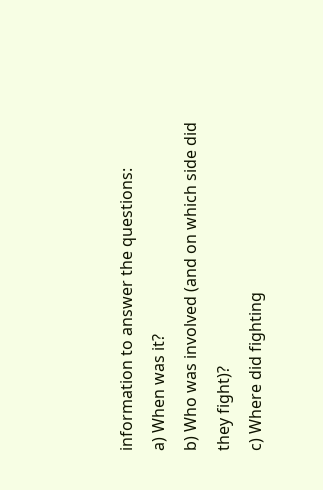information to answer the questions:
a) When was it?
b) Who was involved (and on which side did they fight)?
c) Where did fighting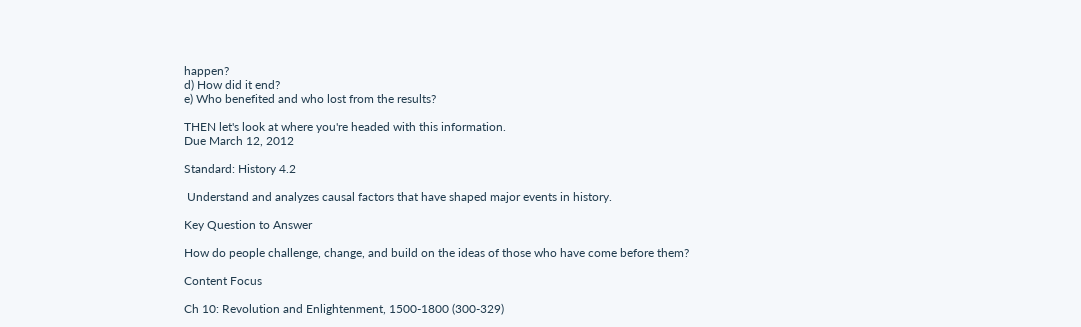happen?
d) How did it end?
e) Who benefited and who lost from the results?

THEN let's look at where you're headed with this information.
Due March 12, 2012

Standard: History 4.2

 Understand and analyzes causal factors that have shaped major events in history.

Key Question to Answer

How do people challenge, change, and build on the ideas of those who have come before them?

Content Focus

Ch 10: Revolution and Enlightenment, 1500-1800 (300-329)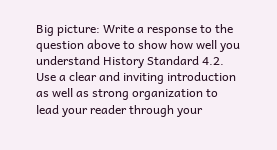Big picture: Write a response to the question above to show how well you understand History Standard 4.2. Use a clear and inviting introduction as well as strong organization to lead your reader through your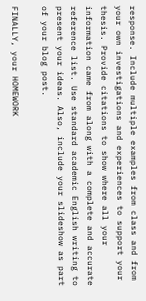response. Include multiple examples from class and from your own investigations and experiences to support your thesis. Provide citations to show where all your information came from along with a complete and accurate reference list. Use standard academic English writing to present your ideas. Also, include your slideshow as part of your blog post.

FINALLY, your HOMEWORK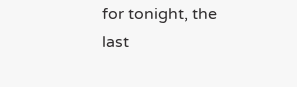for tonight, the last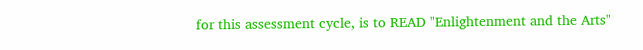for this assessment cycle, is to READ "Enlightenment and the Arts"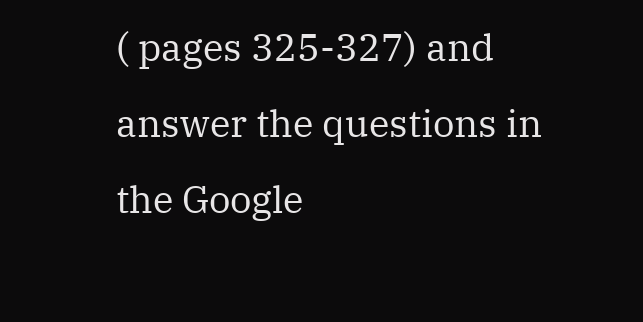( pages 325-327) and answer the questions in the Google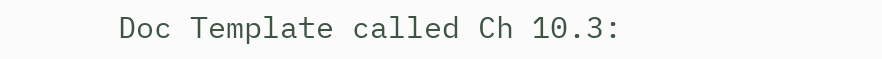Doc Template called Ch 10.3: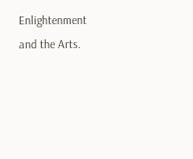Enlightenment and the Arts.